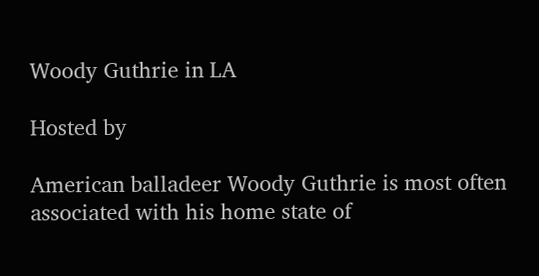Woody Guthrie in LA

Hosted by

American balladeer Woody Guthrie is most often associated with his home state of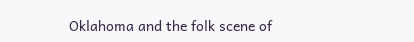Oklahoma and the folk scene of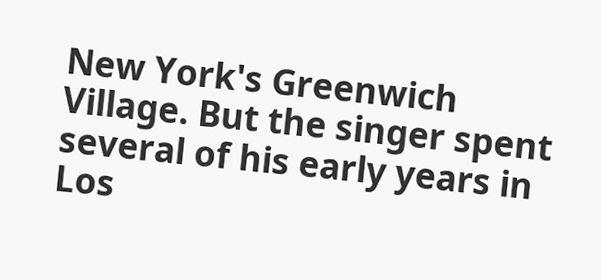New York's Greenwich Village. But the singer spent several of his early years in Los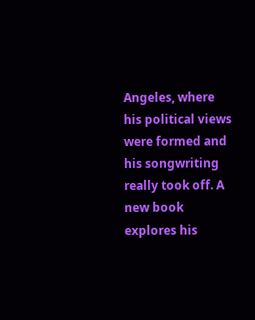Angeles, where his political views were formed and his songwriting really took off. A new book explores his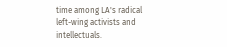time among LA's radical left-wing activists and intellectuals.